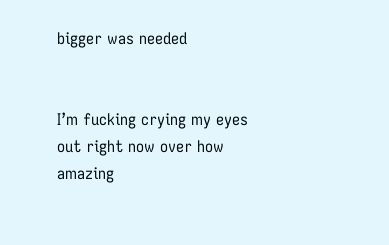bigger was needed


I’m fucking crying my eyes out right now over how amazing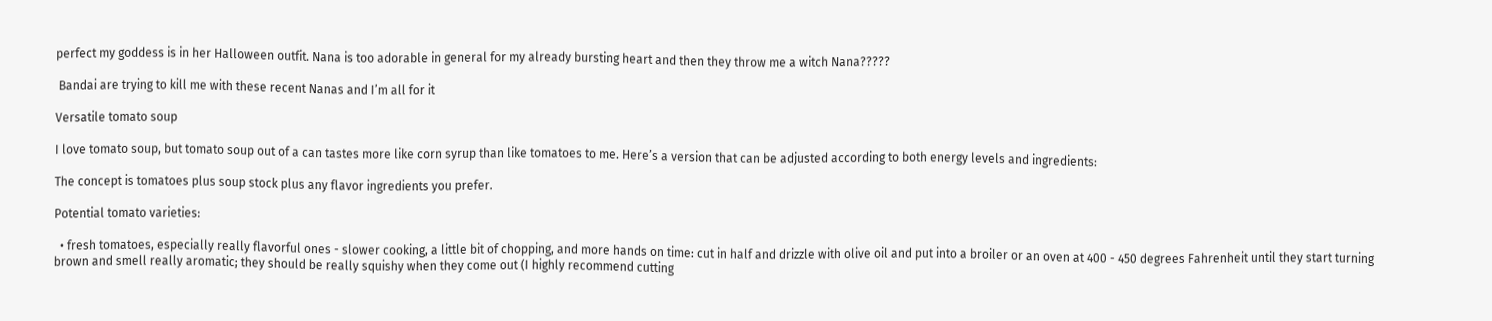perfect my goddess is in her Halloween outfit. Nana is too adorable in general for my already bursting heart and then they throw me a witch Nana?????

 Bandai are trying to kill me with these recent Nanas and I’m all for it

Versatile tomato soup

I love tomato soup, but tomato soup out of a can tastes more like corn syrup than like tomatoes to me. Here’s a version that can be adjusted according to both energy levels and ingredients:

The concept is tomatoes plus soup stock plus any flavor ingredients you prefer.

Potential tomato varieties:

  • fresh tomatoes, especially really flavorful ones - slower cooking, a little bit of chopping, and more hands on time: cut in half and drizzle with olive oil and put into a broiler or an oven at 400 - 450 degrees Fahrenheit until they start turning brown and smell really aromatic; they should be really squishy when they come out (I highly recommend cutting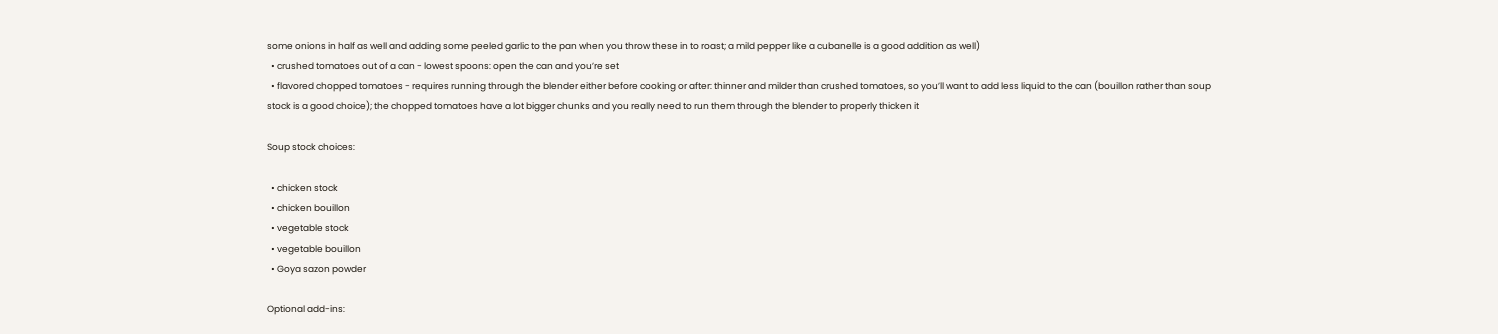some onions in half as well and adding some peeled garlic to the pan when you throw these in to roast; a mild pepper like a cubanelle is a good addition as well)
  • crushed tomatoes out of a can - lowest spoons: open the can and you’re set
  • flavored chopped tomatoes - requires running through the blender either before cooking or after: thinner and milder than crushed tomatoes, so you’ll want to add less liquid to the can (bouillon rather than soup stock is a good choice); the chopped tomatoes have a lot bigger chunks and you really need to run them through the blender to properly thicken it

Soup stock choices:

  • chicken stock
  • chicken bouillon
  • vegetable stock
  • vegetable bouillon
  • Goya sazon powder

Optional add-ins: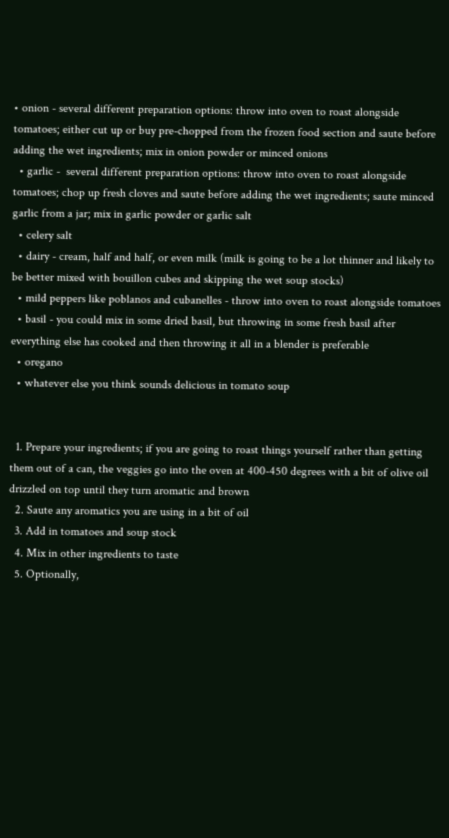• onion - several different preparation options: throw into oven to roast alongside tomatoes; either cut up or buy pre-chopped from the frozen food section and saute before adding the wet ingredients; mix in onion powder or minced onions
  • garlic -  several different preparation options: throw into oven to roast alongside tomatoes; chop up fresh cloves and saute before adding the wet ingredients; saute minced garlic from a jar; mix in garlic powder or garlic salt
  • celery salt
  • dairy - cream, half and half, or even milk (milk is going to be a lot thinner and likely to be better mixed with bouillon cubes and skipping the wet soup stocks)
  • mild peppers like poblanos and cubanelles - throw into oven to roast alongside tomatoes
  • basil - you could mix in some dried basil, but throwing in some fresh basil after everything else has cooked and then throwing it all in a blender is preferable
  • oregano
  • whatever else you think sounds delicious in tomato soup


  1. Prepare your ingredients; if you are going to roast things yourself rather than getting them out of a can, the veggies go into the oven at 400-450 degrees with a bit of olive oil drizzled on top until they turn aromatic and brown
  2. Saute any aromatics you are using in a bit of oil
  3. Add in tomatoes and soup stock
  4. Mix in other ingredients to taste
  5. Optionally,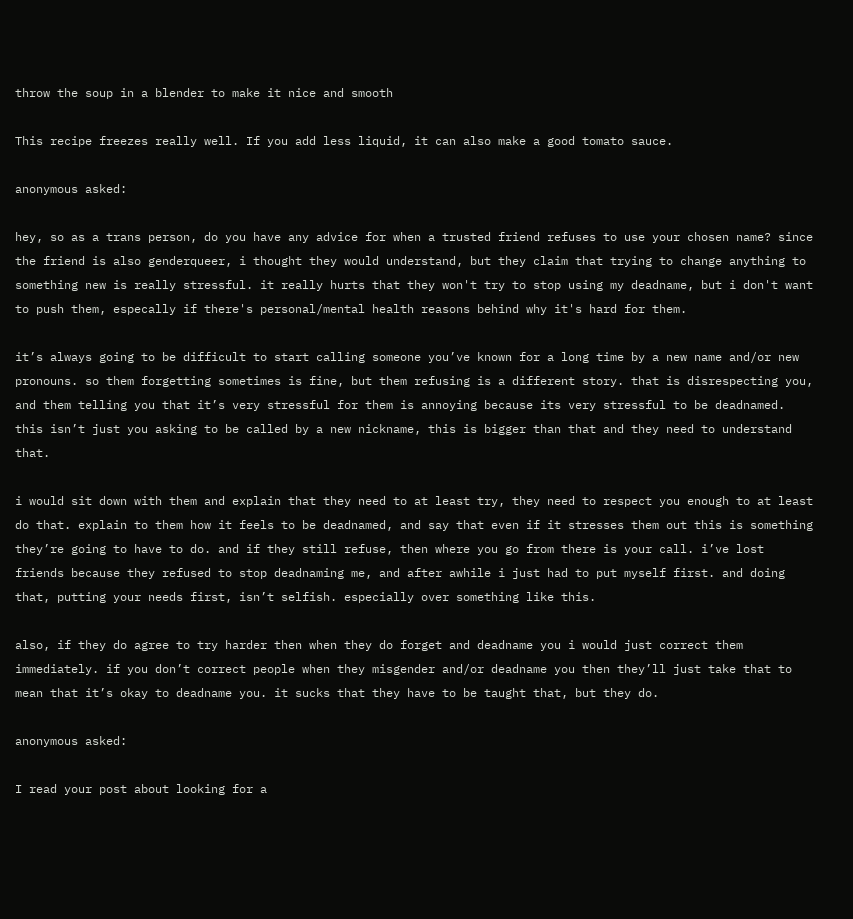throw the soup in a blender to make it nice and smooth

This recipe freezes really well. If you add less liquid, it can also make a good tomato sauce.

anonymous asked:

hey, so as a trans person, do you have any advice for when a trusted friend refuses to use your chosen name? since the friend is also genderqueer, i thought they would understand, but they claim that trying to change anything to something new is really stressful. it really hurts that they won't try to stop using my deadname, but i don't want to push them, especally if there's personal/mental health reasons behind why it's hard for them.

it’s always going to be difficult to start calling someone you’ve known for a long time by a new name and/or new pronouns. so them forgetting sometimes is fine, but them refusing is a different story. that is disrespecting you, and them telling you that it’s very stressful for them is annoying because its very stressful to be deadnamed. this isn’t just you asking to be called by a new nickname, this is bigger than that and they need to understand that.

i would sit down with them and explain that they need to at least try, they need to respect you enough to at least do that. explain to them how it feels to be deadnamed, and say that even if it stresses them out this is something they’re going to have to do. and if they still refuse, then where you go from there is your call. i’ve lost friends because they refused to stop deadnaming me, and after awhile i just had to put myself first. and doing that, putting your needs first, isn’t selfish. especially over something like this.

also, if they do agree to try harder then when they do forget and deadname you i would just correct them immediately. if you don’t correct people when they misgender and/or deadname you then they’ll just take that to mean that it’s okay to deadname you. it sucks that they have to be taught that, but they do.

anonymous asked:

I read your post about looking for a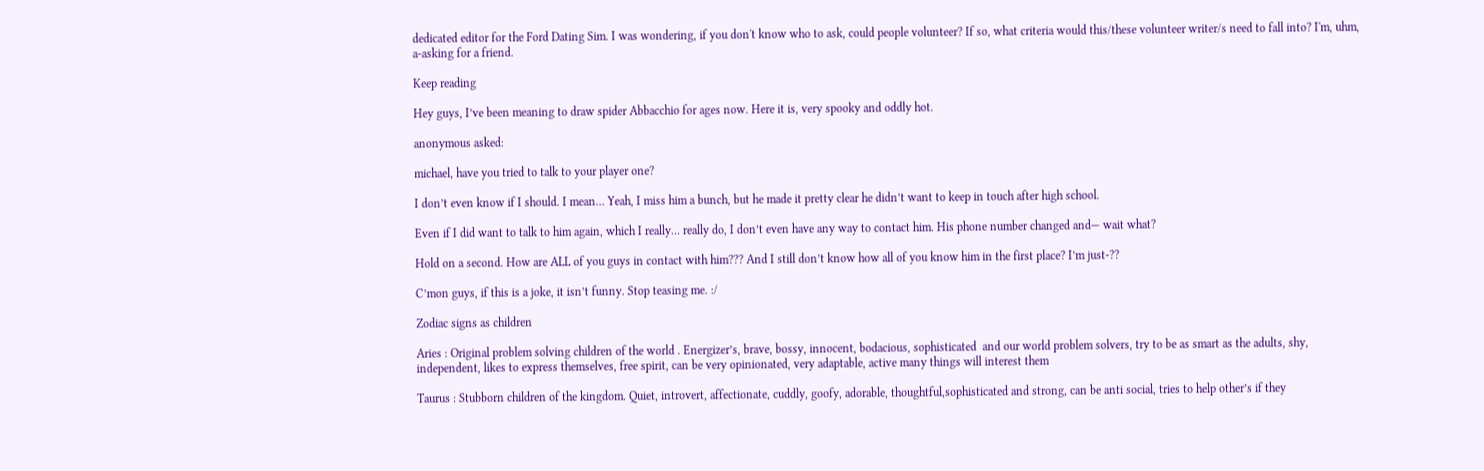dedicated editor for the Ford Dating Sim. I was wondering, if you don't know who to ask, could people volunteer? If so, what criteria would this/these volunteer writer/s need to fall into? I'm, uhm, a-asking for a friend.

Keep reading

Hey guys, I’ve been meaning to draw spider Abbacchio for ages now. Here it is, very spooky and oddly hot.

anonymous asked:

michael, have you tried to talk to your player one?

I don’t even know if I should. I mean… Yeah, I miss him a bunch, but he made it pretty clear he didn’t want to keep in touch after high school.

Even if I did want to talk to him again, which I really… really do, I don’t even have any way to contact him. His phone number changed and— wait what?

Hold on a second. How are ALL of you guys in contact with him??? And I still don’t know how all of you know him in the first place? I’m just-??

C’mon guys, if this is a joke, it isn’t funny. Stop teasing me. :/

Zodiac signs as children

Aries : Original problem solving children of the world . Energizer’s, brave, bossy, innocent, bodacious, sophisticated  and our world problem solvers, try to be as smart as the adults, shy, independent, likes to express themselves, free spirit, can be very opinionated, very adaptable, active many things will interest them

Taurus : Stubborn children of the kingdom. Quiet, introvert, affectionate, cuddly, goofy, adorable, thoughtful,sophisticated and strong, can be anti social, tries to help other’s if they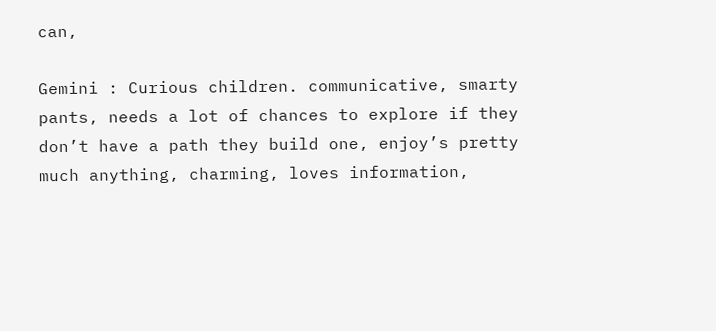can,

Gemini : Curious children. communicative, smarty pants, needs a lot of chances to explore if they don’t have a path they build one, enjoy’s pretty much anything, charming, loves information,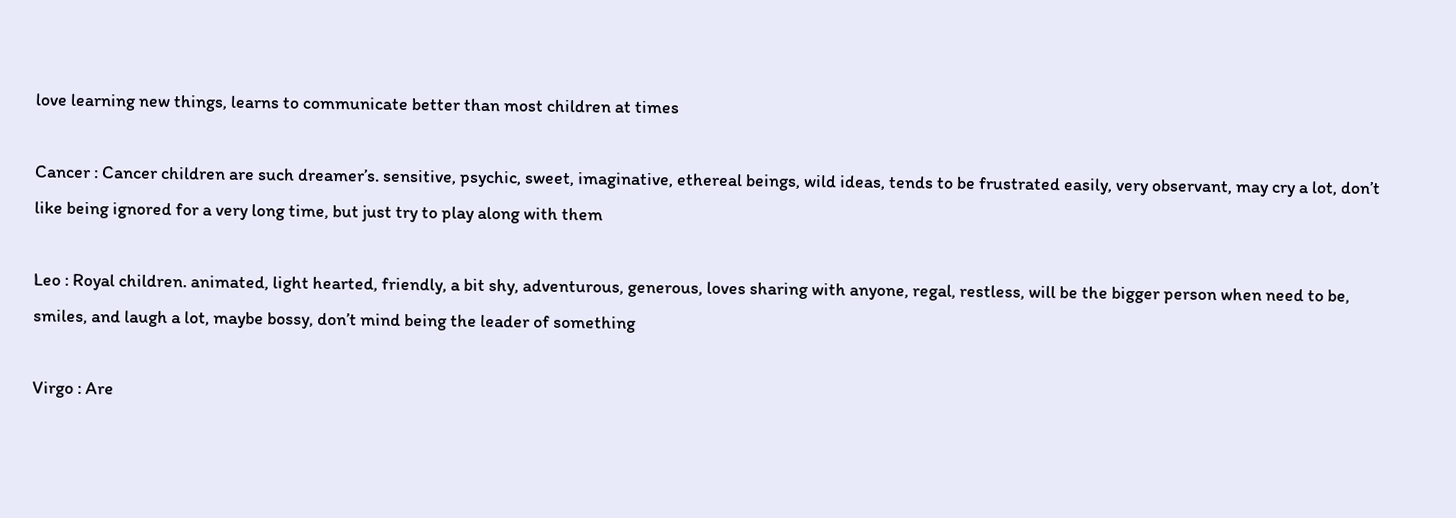love learning new things, learns to communicate better than most children at times

Cancer : Cancer children are such dreamer’s. sensitive, psychic, sweet, imaginative, ethereal beings, wild ideas, tends to be frustrated easily, very observant, may cry a lot, don’t like being ignored for a very long time, but just try to play along with them

Leo : Royal children. animated, light hearted, friendly, a bit shy, adventurous, generous, loves sharing with anyone, regal, restless, will be the bigger person when need to be, smiles, and laugh a lot, maybe bossy, don’t mind being the leader of something

Virgo : Are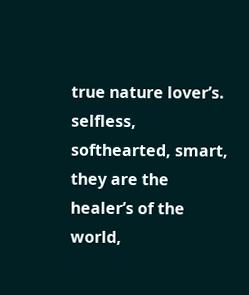true nature lover’s. selfless, softhearted, smart, they are the healer’s of the world,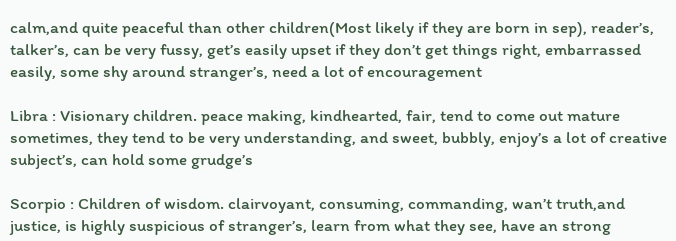calm,and quite peaceful than other children(Most likely if they are born in sep), reader’s, talker’s, can be very fussy, get’s easily upset if they don’t get things right, embarrassed easily, some shy around stranger’s, need a lot of encouragement

Libra : Visionary children. peace making, kindhearted, fair, tend to come out mature sometimes, they tend to be very understanding, and sweet, bubbly, enjoy’s a lot of creative subject’s, can hold some grudge’s

Scorpio : Children of wisdom. clairvoyant, consuming, commanding, wan’t truth,and justice, is highly suspicious of stranger’s, learn from what they see, have an strong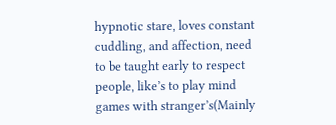hypnotic stare, loves constant cuddling, and affection, need to be taught early to respect people, like’s to play mind games with stranger’s(Mainly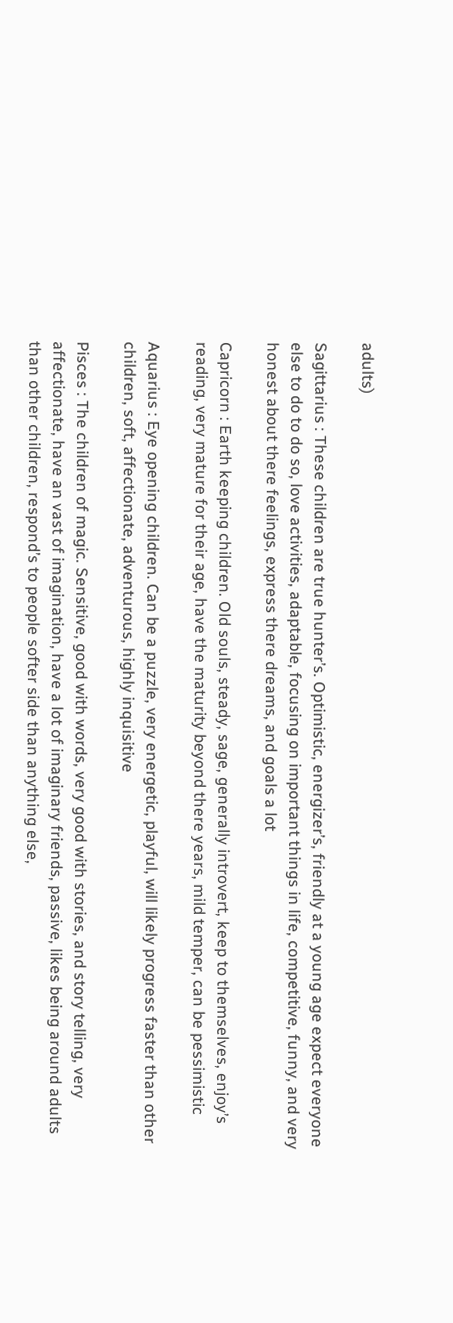adults)

Sagittarius : These children are true hunter’s. Optimistic, energizer’s, friendly at a young age expect everyone else to do to do so, love activities, adaptable, focusing on important things in life, competitive, funny, and very honest about there feelings, express there dreams, and goals a lot

Capricorn : Earth keeping children. Old souls, steady, sage, generally introvert, keep to themselves, enjoy’s reading, very mature for their age, have the maturity beyond there years, mild temper, can be pessimistic

Aquarius : Eye opening children. Can be a puzzle, very energetic, playful, will likely progress faster than other children, soft, affectionate, adventurous, highly inquisitive

Pisces : The children of magic. Sensitive, good with words, very good with stories, and story telling, very affectionate, have an vast of imagination, have a lot of imaginary friends, passive, likes being around adults than other children, respond’s to people softer side than anything else,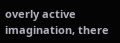overly active imagination, there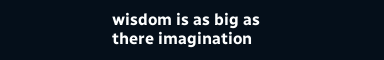wisdom is as big as there imagination